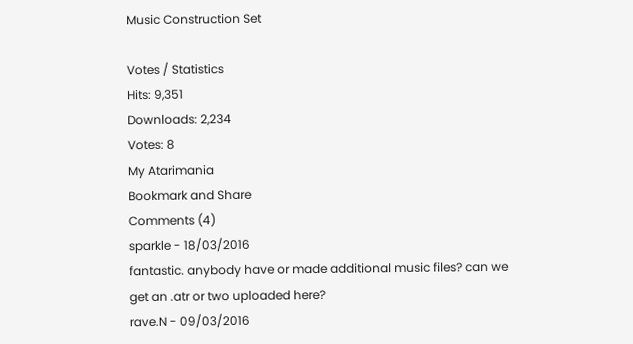Music Construction Set

Votes / Statistics
Hits: 9,351
Downloads: 2,234
Votes: 8
My Atarimania
Bookmark and Share
Comments (4)
sparkle - 18/03/2016
fantastic. anybody have or made additional music files? can we get an .atr or two uploaded here?
rave.N - 09/03/2016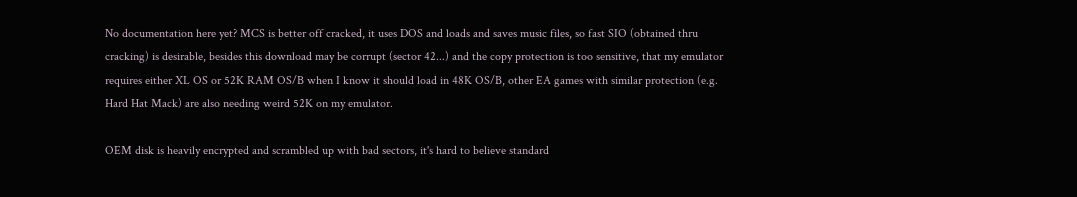No documentation here yet? MCS is better off cracked, it uses DOS and loads and saves music files, so fast SIO (obtained thru cracking) is desirable, besides this download may be corrupt (sector 42...) and the copy protection is too sensitive, that my emulator requires either XL OS or 52K RAM OS/B when I know it should load in 48K OS/B, other EA games with similar protection (e.g. Hard Hat Mack) are also needing weird 52K on my emulator.

OEM disk is heavily encrypted and scrambled up with bad sectors, it's hard to believe standard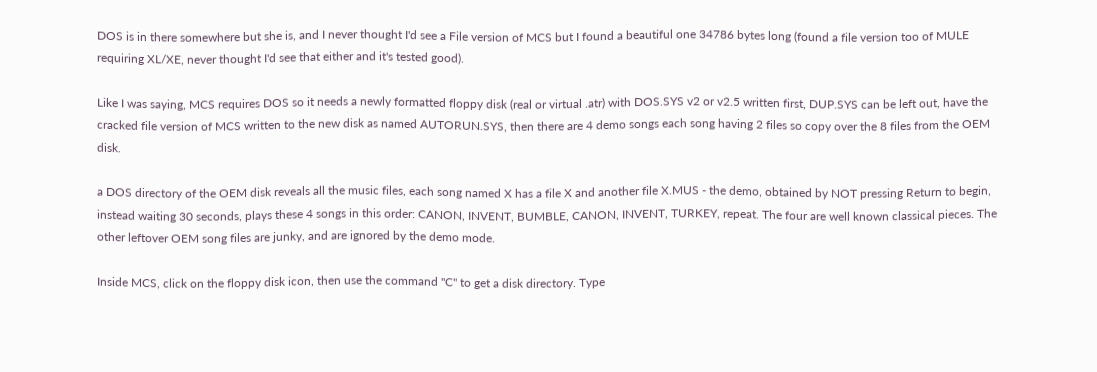DOS is in there somewhere but she is, and I never thought I'd see a File version of MCS but I found a beautiful one 34786 bytes long (found a file version too of MULE requiring XL/XE, never thought I'd see that either and it's tested good).

Like I was saying, MCS requires DOS so it needs a newly formatted floppy disk (real or virtual .atr) with DOS.SYS v2 or v2.5 written first, DUP.SYS can be left out, have the cracked file version of MCS written to the new disk as named AUTORUN.SYS, then there are 4 demo songs each song having 2 files so copy over the 8 files from the OEM disk.

a DOS directory of the OEM disk reveals all the music files, each song named X has a file X and another file X.MUS - the demo, obtained by NOT pressing Return to begin, instead waiting 30 seconds, plays these 4 songs in this order: CANON, INVENT, BUMBLE, CANON, INVENT, TURKEY, repeat. The four are well known classical pieces. The other leftover OEM song files are junky, and are ignored by the demo mode.

Inside MCS, click on the floppy disk icon, then use the command "C" to get a disk directory. Type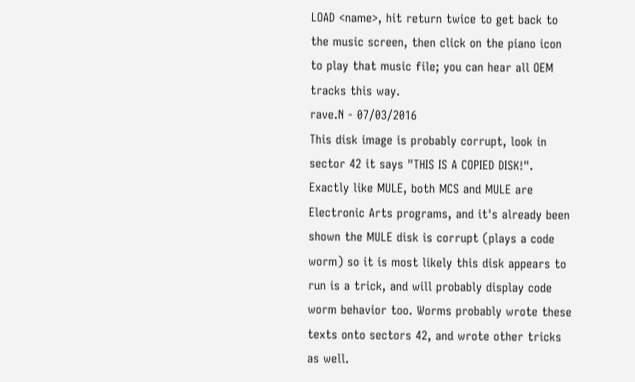LOAD <name>, hit return twice to get back to the music screen, then click on the piano icon to play that music file; you can hear all OEM tracks this way.
rave.N - 07/03/2016
This disk image is probably corrupt, look in sector 42 it says "THIS IS A COPIED DISK!". Exactly like MULE, both MCS and MULE are Electronic Arts programs, and it's already been shown the MULE disk is corrupt (plays a code worm) so it is most likely this disk appears to run is a trick, and will probably display code worm behavior too. Worms probably wrote these texts onto sectors 42, and wrote other tricks as well.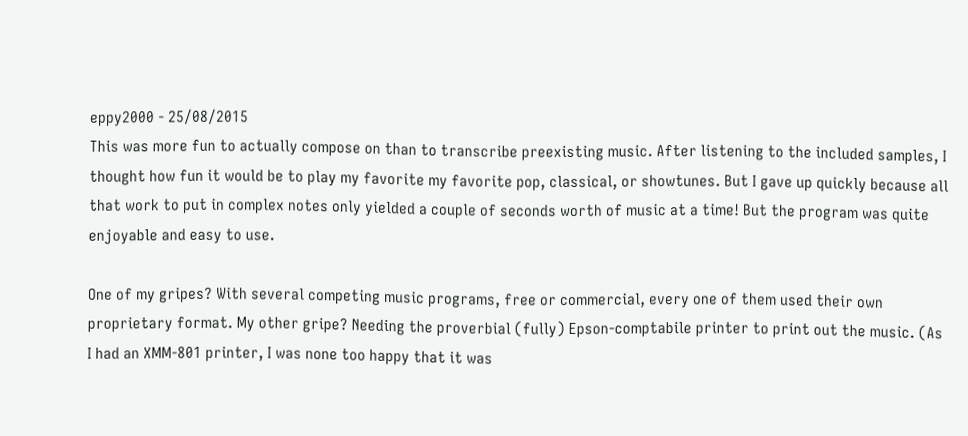eppy2000 - 25/08/2015
This was more fun to actually compose on than to transcribe preexisting music. After listening to the included samples, I thought how fun it would be to play my favorite my favorite pop, classical, or showtunes. But I gave up quickly because all that work to put in complex notes only yielded a couple of seconds worth of music at a time! But the program was quite enjoyable and easy to use.

One of my gripes? With several competing music programs, free or commercial, every one of them used their own proprietary format. My other gripe? Needing the proverbial (fully) Epson-comptabile printer to print out the music. (As I had an XMM-801 printer, I was none too happy that it was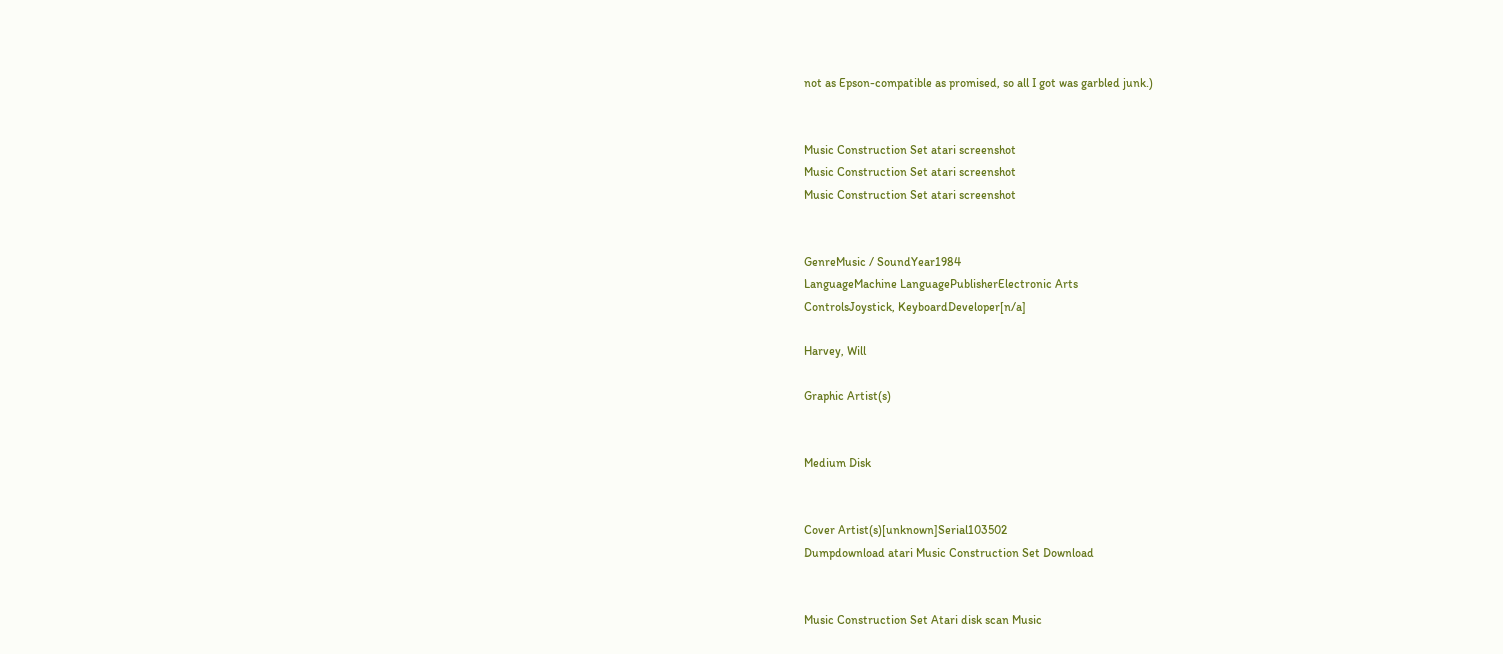not as Epson-compatible as promised, so all I got was garbled junk.)


Music Construction Set atari screenshot
Music Construction Set atari screenshot
Music Construction Set atari screenshot


GenreMusic / SoundYear1984
LanguageMachine LanguagePublisherElectronic Arts
ControlsJoystick, KeyboardDeveloper[n/a]

Harvey, Will

Graphic Artist(s)


Medium Disk


Cover Artist(s)[unknown]Serial103502
Dumpdownload atari Music Construction Set Download


Music Construction Set Atari disk scan Music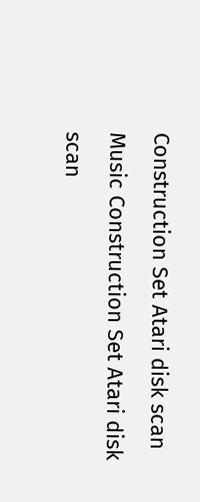Construction Set Atari disk scan Music Construction Set Atari disk scan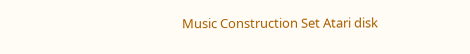Music Construction Set Atari disk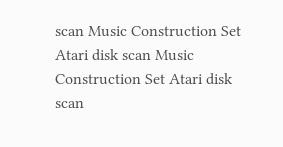scan Music Construction Set Atari disk scan Music Construction Set Atari disk scan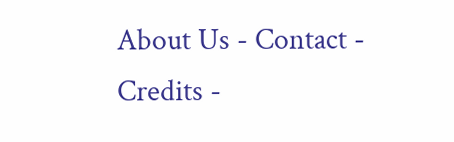About Us - Contact - Credits -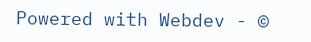Powered with Webdev - ©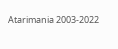Atarimania 2003-2022